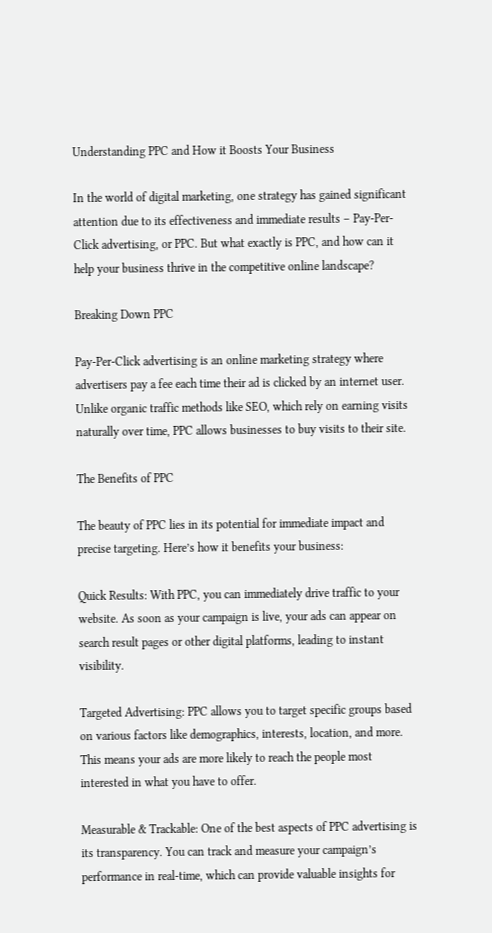Understanding PPC and How it Boosts Your Business

In the world of digital marketing, one strategy has gained significant attention due to its effectiveness and immediate results – Pay-Per-Click advertising, or PPC. But what exactly is PPC, and how can it help your business thrive in the competitive online landscape?

Breaking Down PPC

Pay-Per-Click advertising is an online marketing strategy where advertisers pay a fee each time their ad is clicked by an internet user. Unlike organic traffic methods like SEO, which rely on earning visits naturally over time, PPC allows businesses to buy visits to their site.

The Benefits of PPC

The beauty of PPC lies in its potential for immediate impact and precise targeting. Here’s how it benefits your business:

Quick Results: With PPC, you can immediately drive traffic to your website. As soon as your campaign is live, your ads can appear on search result pages or other digital platforms, leading to instant visibility.

Targeted Advertising: PPC allows you to target specific groups based on various factors like demographics, interests, location, and more. This means your ads are more likely to reach the people most interested in what you have to offer.

Measurable & Trackable: One of the best aspects of PPC advertising is its transparency. You can track and measure your campaign’s performance in real-time, which can provide valuable insights for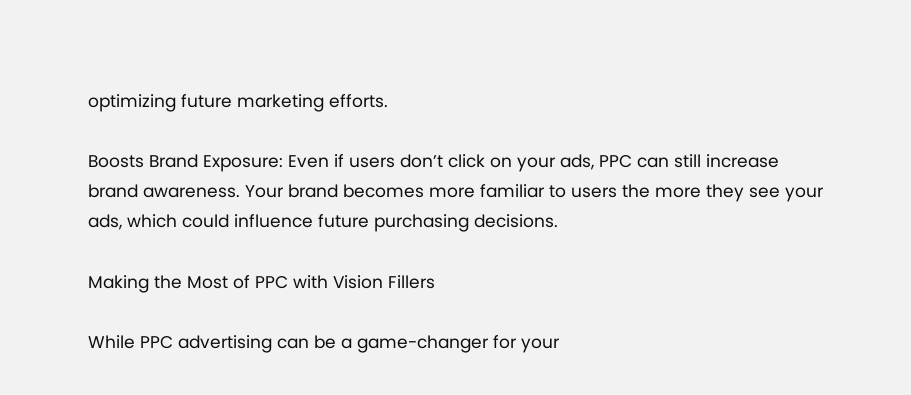optimizing future marketing efforts.

Boosts Brand Exposure: Even if users don’t click on your ads, PPC can still increase brand awareness. Your brand becomes more familiar to users the more they see your ads, which could influence future purchasing decisions.

Making the Most of PPC with Vision Fillers

While PPC advertising can be a game-changer for your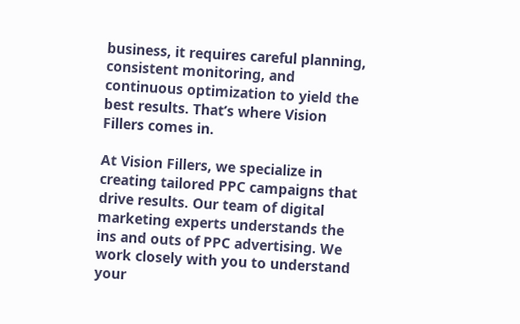business, it requires careful planning, consistent monitoring, and continuous optimization to yield the best results. That’s where Vision Fillers comes in.

At Vision Fillers, we specialize in creating tailored PPC campaigns that drive results. Our team of digital marketing experts understands the ins and outs of PPC advertising. We work closely with you to understand your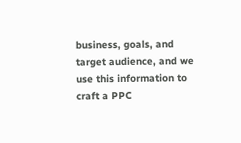business, goals, and target audience, and we use this information to craft a PPC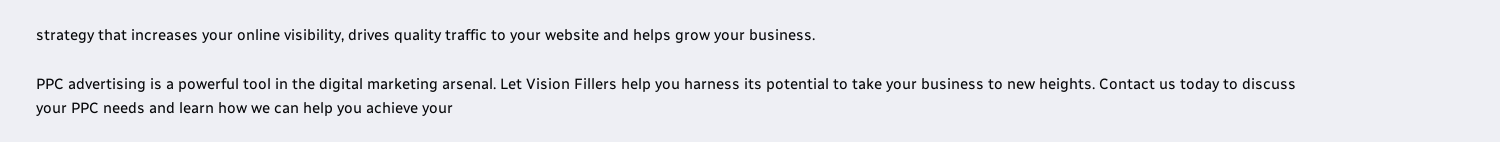strategy that increases your online visibility, drives quality traffic to your website and helps grow your business.

PPC advertising is a powerful tool in the digital marketing arsenal. Let Vision Fillers help you harness its potential to take your business to new heights. Contact us today to discuss your PPC needs and learn how we can help you achieve your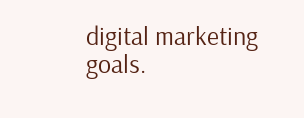digital marketing goals.